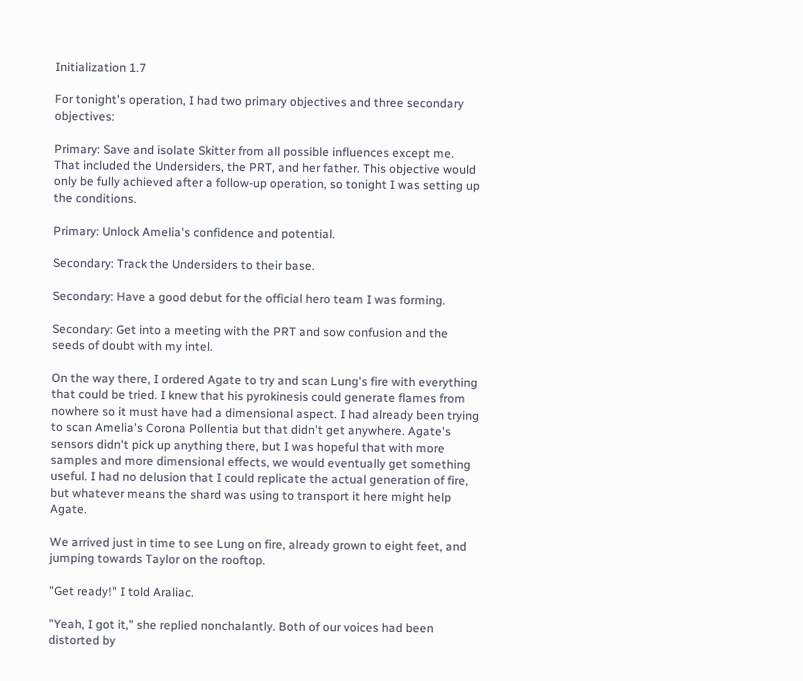Initialization 1.7

For tonight's operation, I had two primary objectives and three secondary objectives:

Primary: Save and isolate Skitter from all possible influences except me. That included the Undersiders, the PRT, and her father. This objective would only be fully achieved after a follow-up operation, so tonight I was setting up the conditions.

Primary: Unlock Amelia's confidence and potential.

Secondary: Track the Undersiders to their base.

Secondary: Have a good debut for the official hero team I was forming.

Secondary: Get into a meeting with the PRT and sow confusion and the seeds of doubt with my intel.

On the way there, I ordered Agate to try and scan Lung's fire with everything that could be tried. I knew that his pyrokinesis could generate flames from nowhere so it must have had a dimensional aspect. I had already been trying to scan Amelia's Corona Pollentia but that didn't get anywhere. Agate's sensors didn't pick up anything there, but I was hopeful that with more samples and more dimensional effects, we would eventually get something useful. I had no delusion that I could replicate the actual generation of fire, but whatever means the shard was using to transport it here might help Agate.

We arrived just in time to see Lung on fire, already grown to eight feet, and jumping towards Taylor on the rooftop.

"Get ready!" I told Araliac.

"Yeah, I got it," she replied nonchalantly. Both of our voices had been distorted by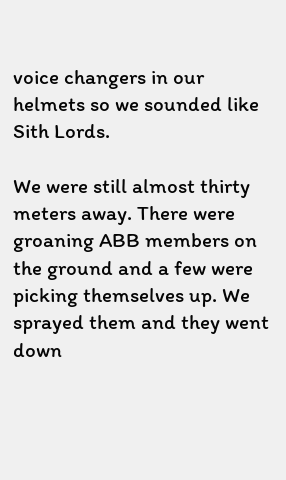voice changers in our helmets so we sounded like Sith Lords.

We were still almost thirty meters away. There were groaning ABB members on the ground and a few were picking themselves up. We sprayed them and they went down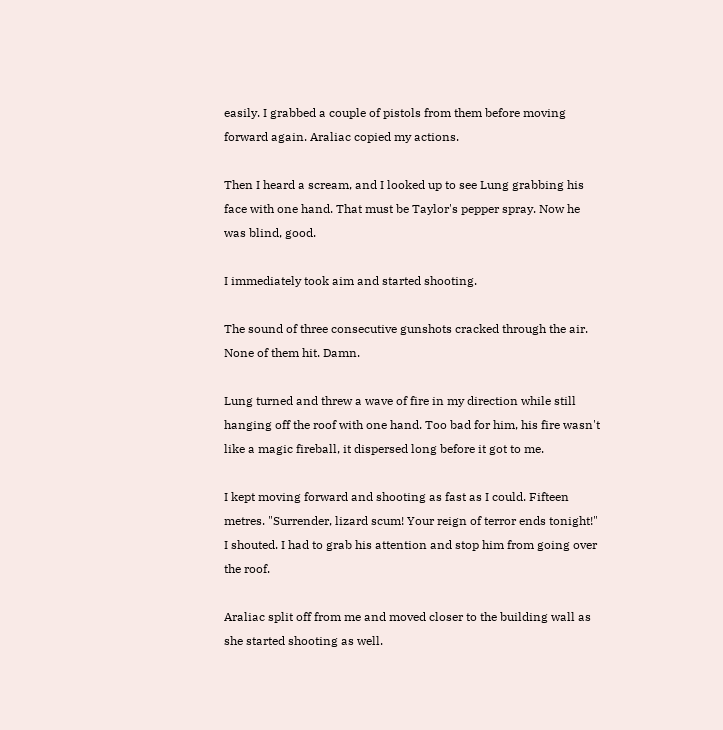easily. I grabbed a couple of pistols from them before moving forward again. Araliac copied my actions.

Then I heard a scream, and I looked up to see Lung grabbing his face with one hand. That must be Taylor's pepper spray. Now he was blind, good.

I immediately took aim and started shooting.

The sound of three consecutive gunshots cracked through the air. None of them hit. Damn.

Lung turned and threw a wave of fire in my direction while still hanging off the roof with one hand. Too bad for him, his fire wasn't like a magic fireball, it dispersed long before it got to me.

I kept moving forward and shooting as fast as I could. Fifteen metres. "Surrender, lizard scum! Your reign of terror ends tonight!" I shouted. I had to grab his attention and stop him from going over the roof.

Araliac split off from me and moved closer to the building wall as she started shooting as well.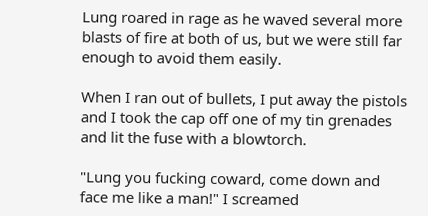Lung roared in rage as he waved several more blasts of fire at both of us, but we were still far enough to avoid them easily.

When I ran out of bullets, I put away the pistols and I took the cap off one of my tin grenades and lit the fuse with a blowtorch.

"Lung you fucking coward, come down and face me like a man!" I screamed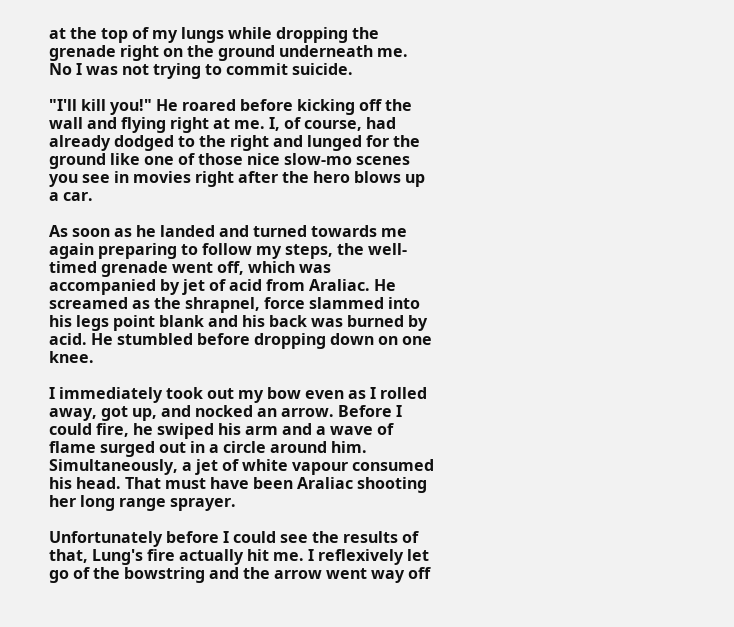at the top of my lungs while dropping the grenade right on the ground underneath me. No I was not trying to commit suicide.

"I'll kill you!" He roared before kicking off the wall and flying right at me. I, of course, had already dodged to the right and lunged for the ground like one of those nice slow-mo scenes you see in movies right after the hero blows up a car.

As soon as he landed and turned towards me again preparing to follow my steps, the well-timed grenade went off, which was accompanied by jet of acid from Araliac. He screamed as the shrapnel, force slammed into his legs point blank and his back was burned by acid. He stumbled before dropping down on one knee.

I immediately took out my bow even as I rolled away, got up, and nocked an arrow. Before I could fire, he swiped his arm and a wave of flame surged out in a circle around him. Simultaneously, a jet of white vapour consumed his head. That must have been Araliac shooting her long range sprayer.

Unfortunately before I could see the results of that, Lung's fire actually hit me. I reflexively let go of the bowstring and the arrow went way off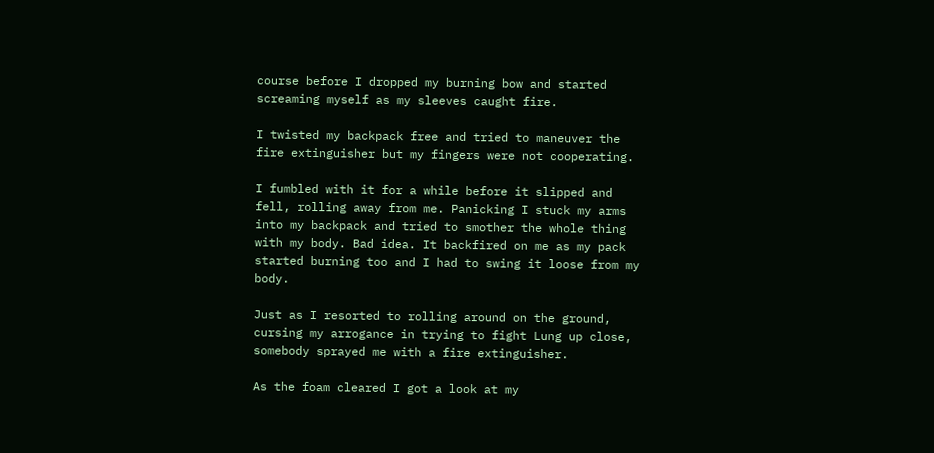course before I dropped my burning bow and started screaming myself as my sleeves caught fire.

I twisted my backpack free and tried to maneuver the fire extinguisher but my fingers were not cooperating.

I fumbled with it for a while before it slipped and fell, rolling away from me. Panicking I stuck my arms into my backpack and tried to smother the whole thing with my body. Bad idea. It backfired on me as my pack started burning too and I had to swing it loose from my body.

Just as I resorted to rolling around on the ground, cursing my arrogance in trying to fight Lung up close, somebody sprayed me with a fire extinguisher.

As the foam cleared I got a look at my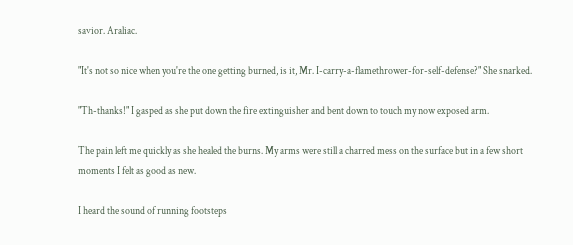savior. Araliac.

"It's not so nice when you're the one getting burned, is it, Mr. I-carry-a-flamethrower-for-self-defense?" She snarked.

"Th-thanks!" I gasped as she put down the fire extinguisher and bent down to touch my now exposed arm.

The pain left me quickly as she healed the burns. My arms were still a charred mess on the surface but in a few short moments I felt as good as new.

I heard the sound of running footsteps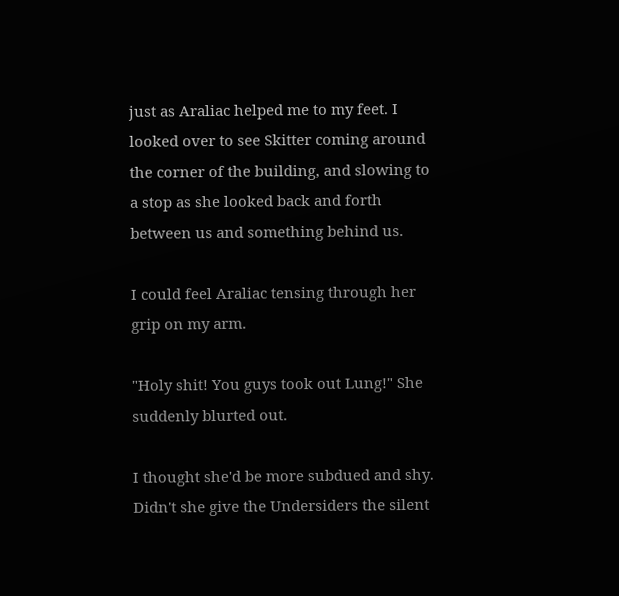just as Araliac helped me to my feet. I looked over to see Skitter coming around the corner of the building, and slowing to a stop as she looked back and forth between us and something behind us.

I could feel Araliac tensing through her grip on my arm.

"Holy shit! You guys took out Lung!" She suddenly blurted out.

I thought she'd be more subdued and shy. Didn't she give the Undersiders the silent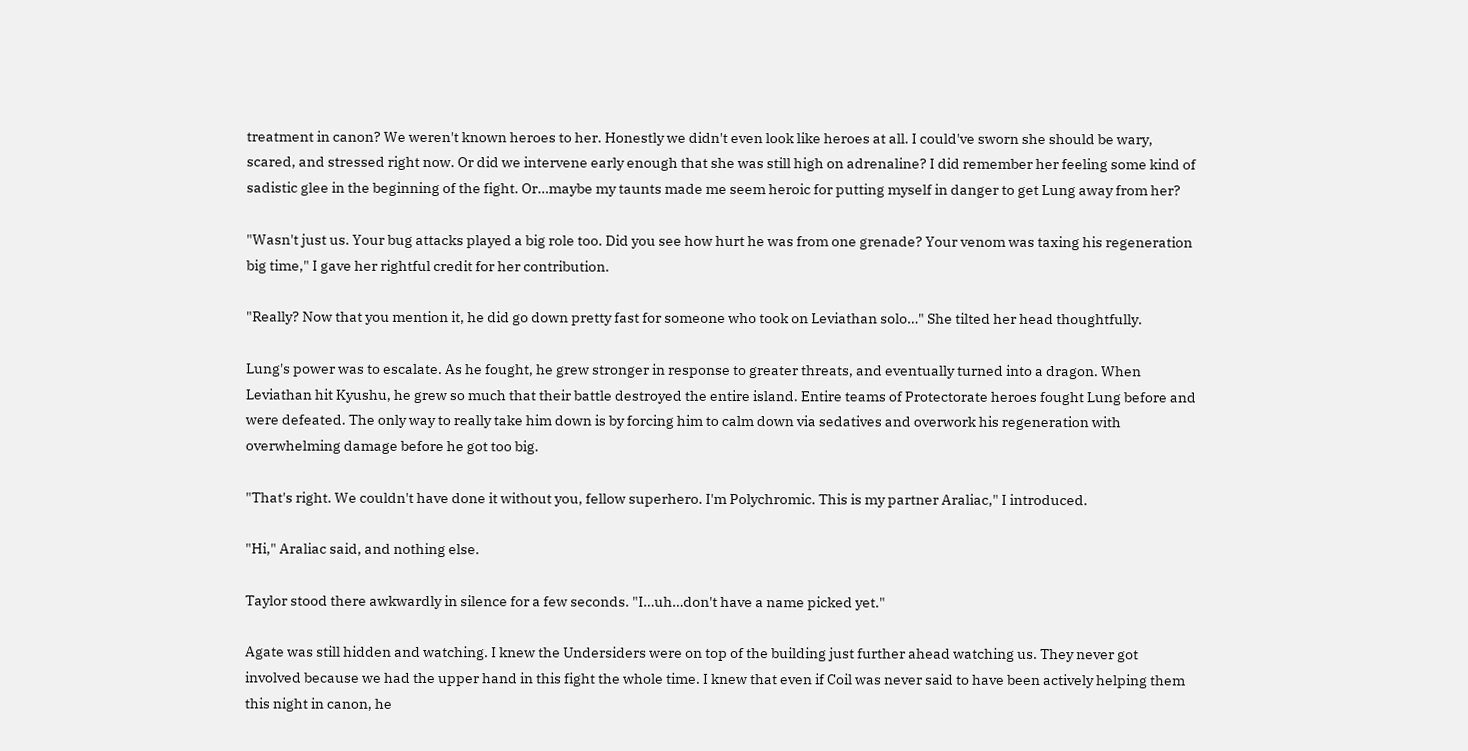treatment in canon? We weren't known heroes to her. Honestly we didn't even look like heroes at all. I could've sworn she should be wary, scared, and stressed right now. Or did we intervene early enough that she was still high on adrenaline? I did remember her feeling some kind of sadistic glee in the beginning of the fight. Or…maybe my taunts made me seem heroic for putting myself in danger to get Lung away from her?

"Wasn't just us. Your bug attacks played a big role too. Did you see how hurt he was from one grenade? Your venom was taxing his regeneration big time," I gave her rightful credit for her contribution.

"Really? Now that you mention it, he did go down pretty fast for someone who took on Leviathan solo…" She tilted her head thoughtfully.

Lung's power was to escalate. As he fought, he grew stronger in response to greater threats, and eventually turned into a dragon. When Leviathan hit Kyushu, he grew so much that their battle destroyed the entire island. Entire teams of Protectorate heroes fought Lung before and were defeated. The only way to really take him down is by forcing him to calm down via sedatives and overwork his regeneration with overwhelming damage before he got too big.

"That's right. We couldn't have done it without you, fellow superhero. I'm Polychromic. This is my partner Araliac," I introduced.

"Hi," Araliac said, and nothing else.

Taylor stood there awkwardly in silence for a few seconds. "I…uh…don't have a name picked yet."

Agate was still hidden and watching. I knew the Undersiders were on top of the building just further ahead watching us. They never got involved because we had the upper hand in this fight the whole time. I knew that even if Coil was never said to have been actively helping them this night in canon, he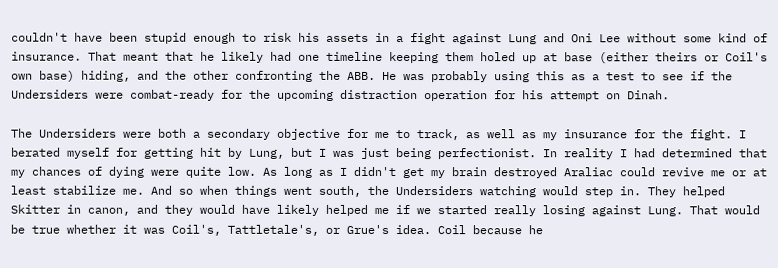couldn't have been stupid enough to risk his assets in a fight against Lung and Oni Lee without some kind of insurance. That meant that he likely had one timeline keeping them holed up at base (either theirs or Coil's own base) hiding, and the other confronting the ABB. He was probably using this as a test to see if the Undersiders were combat-ready for the upcoming distraction operation for his attempt on Dinah.

The Undersiders were both a secondary objective for me to track, as well as my insurance for the fight. I berated myself for getting hit by Lung, but I was just being perfectionist. In reality I had determined that my chances of dying were quite low. As long as I didn't get my brain destroyed Araliac could revive me or at least stabilize me. And so when things went south, the Undersiders watching would step in. They helped Skitter in canon, and they would have likely helped me if we started really losing against Lung. That would be true whether it was Coil's, Tattletale's, or Grue's idea. Coil because he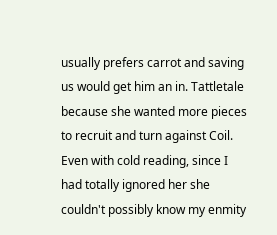usually prefers carrot and saving us would get him an in. Tattletale because she wanted more pieces to recruit and turn against Coil. Even with cold reading, since I had totally ignored her she couldn't possibly know my enmity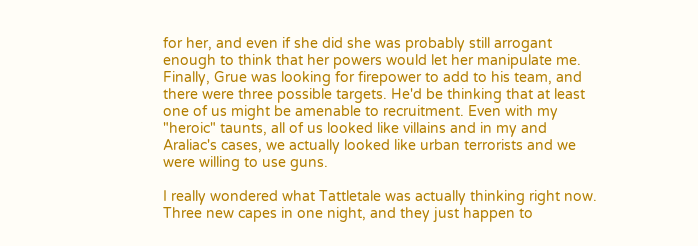for her, and even if she did she was probably still arrogant enough to think that her powers would let her manipulate me. Finally, Grue was looking for firepower to add to his team, and there were three possible targets. He'd be thinking that at least one of us might be amenable to recruitment. Even with my "heroic" taunts, all of us looked like villains and in my and Araliac's cases, we actually looked like urban terrorists and we were willing to use guns.

I really wondered what Tattletale was actually thinking right now. Three new capes in one night, and they just happen to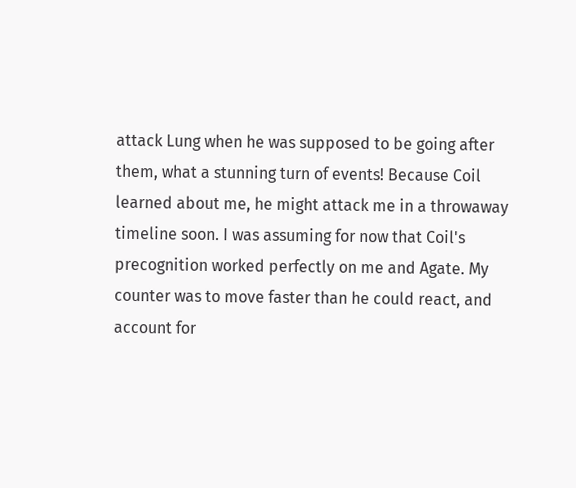attack Lung when he was supposed to be going after them, what a stunning turn of events! Because Coil learned about me, he might attack me in a throwaway timeline soon. I was assuming for now that Coil's precognition worked perfectly on me and Agate. My counter was to move faster than he could react, and account for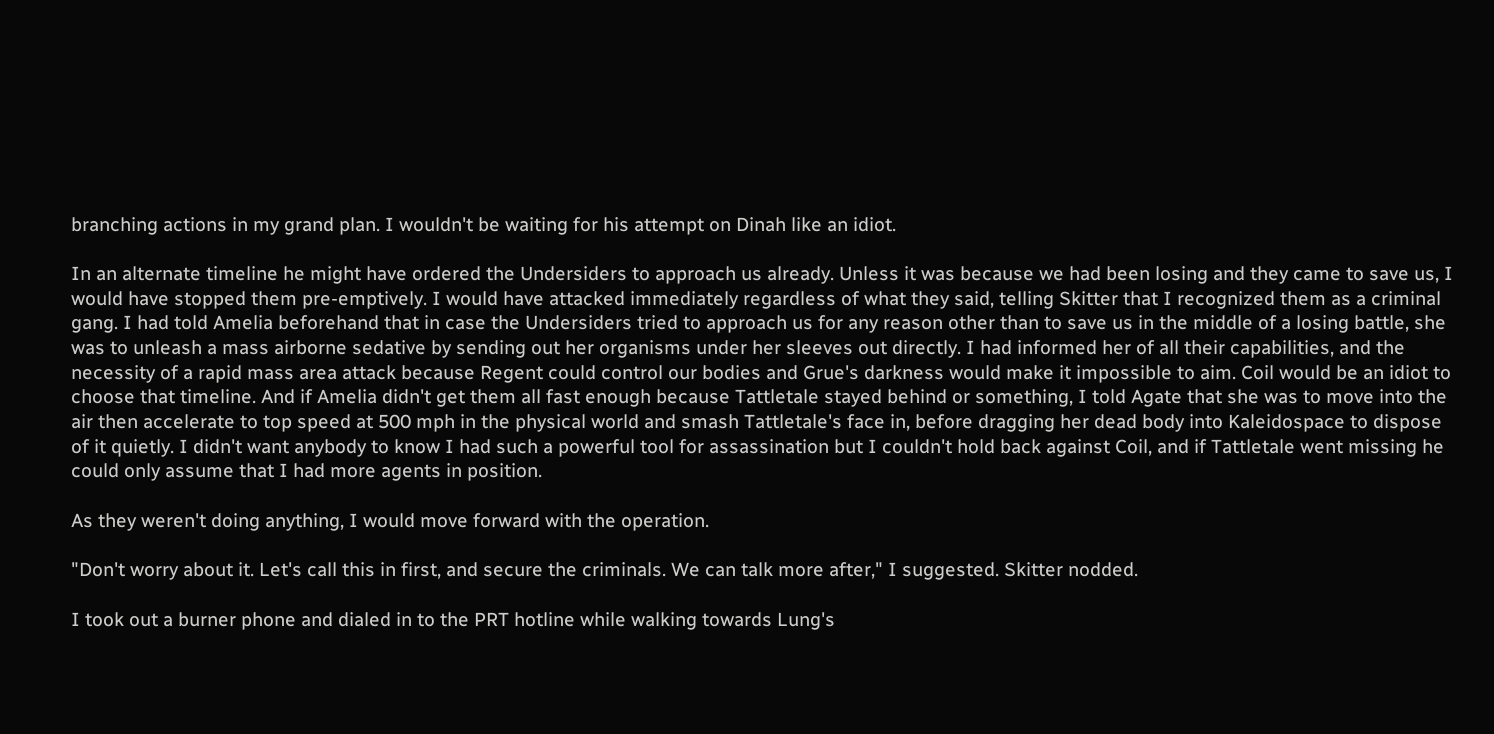branching actions in my grand plan. I wouldn't be waiting for his attempt on Dinah like an idiot.

In an alternate timeline he might have ordered the Undersiders to approach us already. Unless it was because we had been losing and they came to save us, I would have stopped them pre-emptively. I would have attacked immediately regardless of what they said, telling Skitter that I recognized them as a criminal gang. I had told Amelia beforehand that in case the Undersiders tried to approach us for any reason other than to save us in the middle of a losing battle, she was to unleash a mass airborne sedative by sending out her organisms under her sleeves out directly. I had informed her of all their capabilities, and the necessity of a rapid mass area attack because Regent could control our bodies and Grue's darkness would make it impossible to aim. Coil would be an idiot to choose that timeline. And if Amelia didn't get them all fast enough because Tattletale stayed behind or something, I told Agate that she was to move into the air then accelerate to top speed at 500 mph in the physical world and smash Tattletale's face in, before dragging her dead body into Kaleidospace to dispose of it quietly. I didn't want anybody to know I had such a powerful tool for assassination but I couldn't hold back against Coil, and if Tattletale went missing he could only assume that I had more agents in position.

As they weren't doing anything, I would move forward with the operation.

"Don't worry about it. Let's call this in first, and secure the criminals. We can talk more after," I suggested. Skitter nodded.

I took out a burner phone and dialed in to the PRT hotline while walking towards Lung's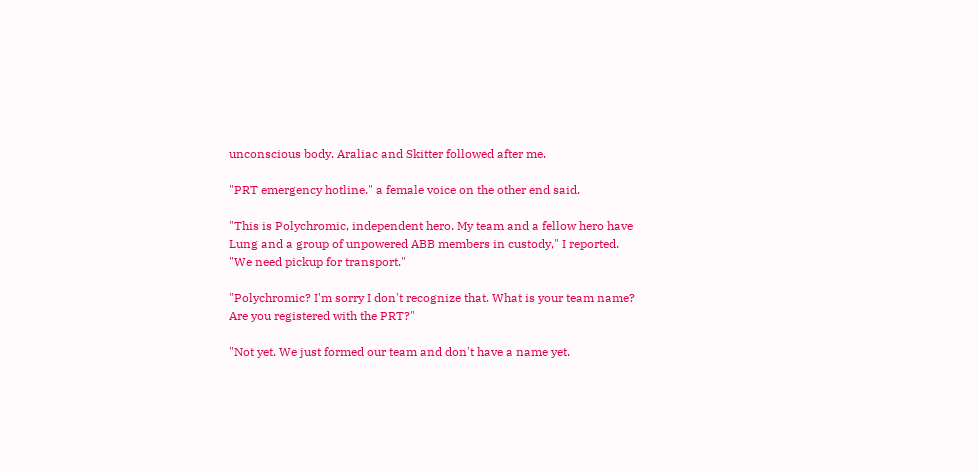unconscious body. Araliac and Skitter followed after me.

"PRT emergency hotline." a female voice on the other end said.

"This is Polychromic, independent hero. My team and a fellow hero have Lung and a group of unpowered ABB members in custody," I reported. "We need pickup for transport."

"Polychromic? I'm sorry I don't recognize that. What is your team name? Are you registered with the PRT?"

"Not yet. We just formed our team and don't have a name yet.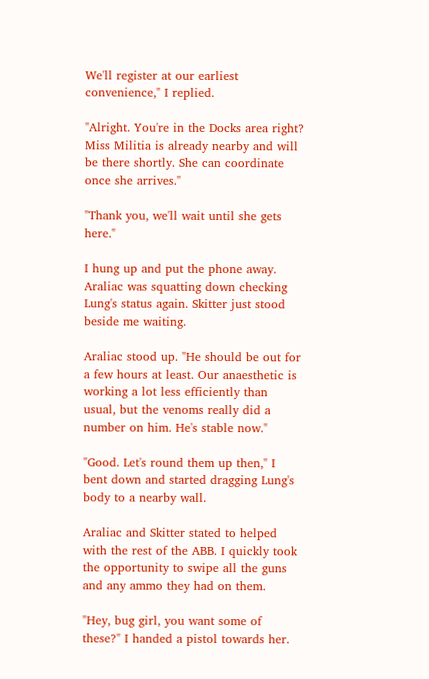We'll register at our earliest convenience," I replied.

"Alright. You're in the Docks area right? Miss Militia is already nearby and will be there shortly. She can coordinate once she arrives."

"Thank you, we'll wait until she gets here."

I hung up and put the phone away. Araliac was squatting down checking Lung's status again. Skitter just stood beside me waiting.

Araliac stood up. "He should be out for a few hours at least. Our anaesthetic is working a lot less efficiently than usual, but the venoms really did a number on him. He's stable now."

"Good. Let's round them up then," I bent down and started dragging Lung's body to a nearby wall.

Araliac and Skitter stated to helped with the rest of the ABB. I quickly took the opportunity to swipe all the guns and any ammo they had on them.

"Hey, bug girl, you want some of these?" I handed a pistol towards her.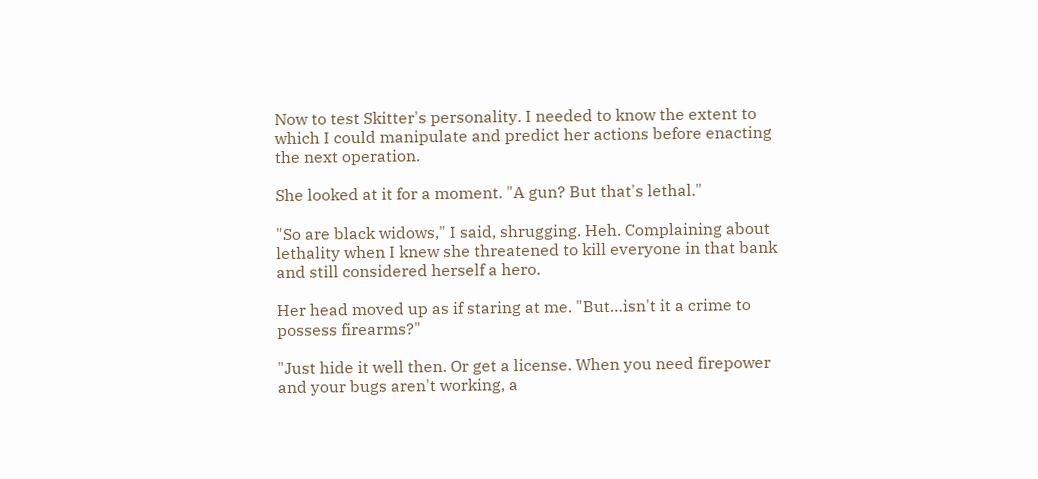Now to test Skitter's personality. I needed to know the extent to which I could manipulate and predict her actions before enacting the next operation.

She looked at it for a moment. "A gun? But that's lethal."

"So are black widows," I said, shrugging. Heh. Complaining about lethality when I knew she threatened to kill everyone in that bank and still considered herself a hero.

Her head moved up as if staring at me. "But…isn't it a crime to possess firearms?"

"Just hide it well then. Or get a license. When you need firepower and your bugs aren't working, a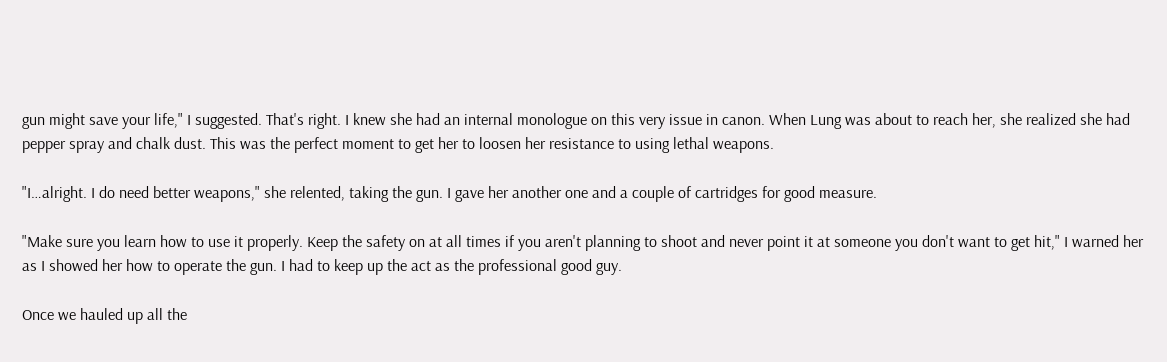gun might save your life," I suggested. That's right. I knew she had an internal monologue on this very issue in canon. When Lung was about to reach her, she realized she had pepper spray and chalk dust. This was the perfect moment to get her to loosen her resistance to using lethal weapons.

"I…alright. I do need better weapons," she relented, taking the gun. I gave her another one and a couple of cartridges for good measure.

"Make sure you learn how to use it properly. Keep the safety on at all times if you aren't planning to shoot and never point it at someone you don't want to get hit," I warned her as I showed her how to operate the gun. I had to keep up the act as the professional good guy.

Once we hauled up all the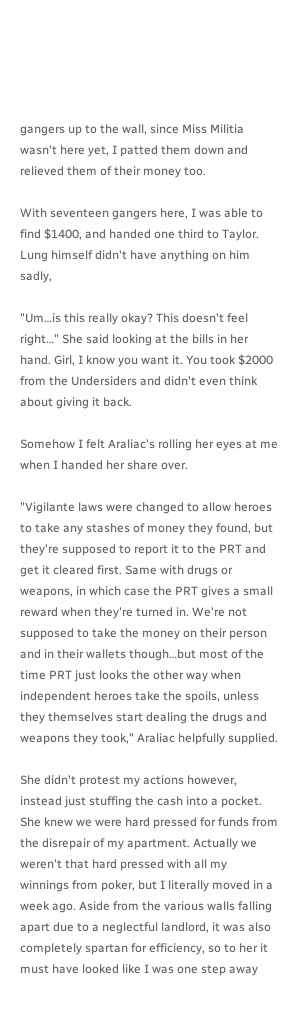gangers up to the wall, since Miss Militia wasn't here yet, I patted them down and relieved them of their money too.

With seventeen gangers here, I was able to find $1400, and handed one third to Taylor. Lung himself didn't have anything on him sadly,

"Um…is this really okay? This doesn't feel right…" She said looking at the bills in her hand. Girl, I know you want it. You took $2000 from the Undersiders and didn't even think about giving it back.

Somehow I felt Araliac's rolling her eyes at me when I handed her share over.

"Vigilante laws were changed to allow heroes to take any stashes of money they found, but they're supposed to report it to the PRT and get it cleared first. Same with drugs or weapons, in which case the PRT gives a small reward when they're turned in. We're not supposed to take the money on their person and in their wallets though…but most of the time PRT just looks the other way when independent heroes take the spoils, unless they themselves start dealing the drugs and weapons they took," Araliac helpfully supplied.

She didn't protest my actions however, instead just stuffing the cash into a pocket. She knew we were hard pressed for funds from the disrepair of my apartment. Actually we weren't that hard pressed with all my winnings from poker, but I literally moved in a week ago. Aside from the various walls falling apart due to a neglectful landlord, it was also completely spartan for efficiency, so to her it must have looked like I was one step away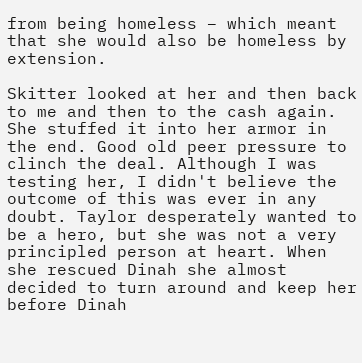from being homeless – which meant that she would also be homeless by extension.

Skitter looked at her and then back to me and then to the cash again. She stuffed it into her armor in the end. Good old peer pressure to clinch the deal. Although I was testing her, I didn't believe the outcome of this was ever in any doubt. Taylor desperately wanted to be a hero, but she was not a very principled person at heart. When she rescued Dinah she almost decided to turn around and keep her before Dinah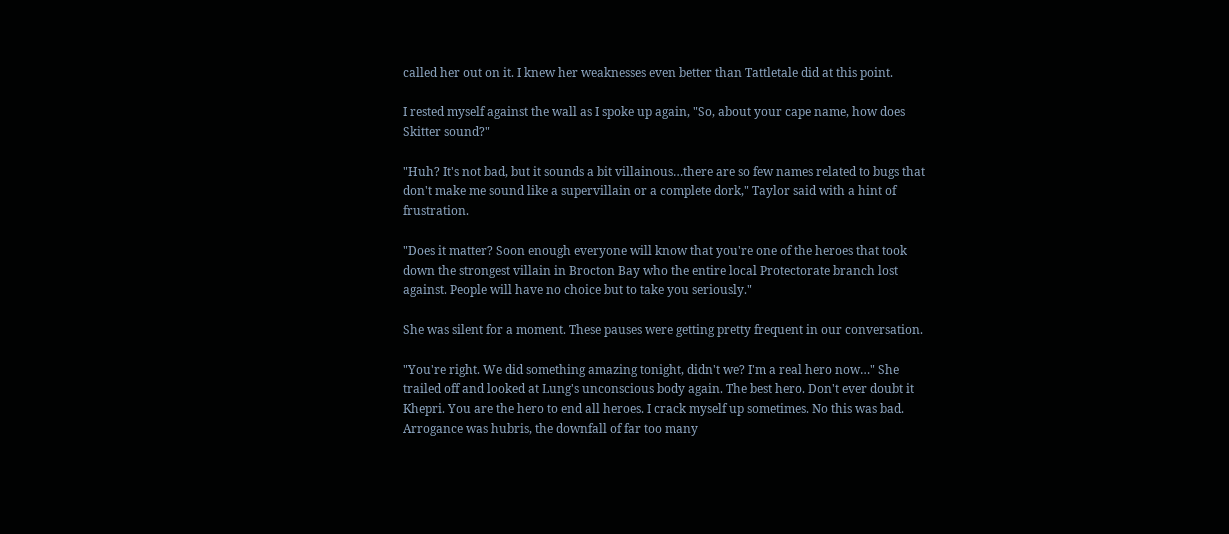called her out on it. I knew her weaknesses even better than Tattletale did at this point.

I rested myself against the wall as I spoke up again, "So, about your cape name, how does Skitter sound?"

"Huh? It's not bad, but it sounds a bit villainous…there are so few names related to bugs that don't make me sound like a supervillain or a complete dork," Taylor said with a hint of frustration.

"Does it matter? Soon enough everyone will know that you're one of the heroes that took down the strongest villain in Brocton Bay who the entire local Protectorate branch lost against. People will have no choice but to take you seriously."

She was silent for a moment. These pauses were getting pretty frequent in our conversation.

"You're right. We did something amazing tonight, didn't we? I'm a real hero now…" She trailed off and looked at Lung's unconscious body again. The best hero. Don't ever doubt it Khepri. You are the hero to end all heroes. I crack myself up sometimes. No this was bad. Arrogance was hubris, the downfall of far too many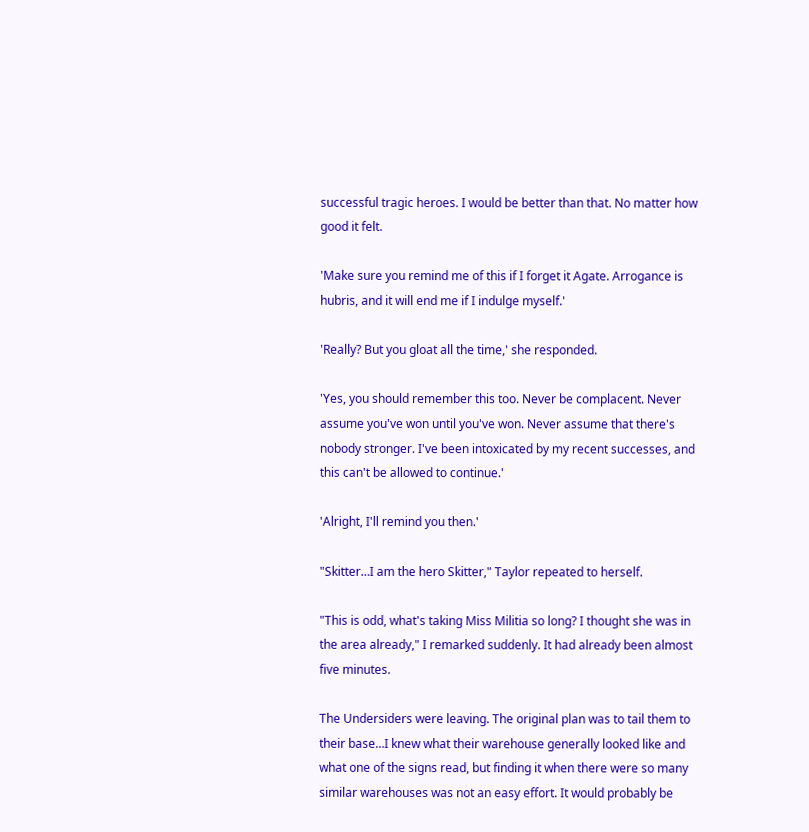successful tragic heroes. I would be better than that. No matter how good it felt.

'Make sure you remind me of this if I forget it Agate. Arrogance is hubris, and it will end me if I indulge myself.'

'Really? But you gloat all the time,' she responded.

'Yes, you should remember this too. Never be complacent. Never assume you've won until you've won. Never assume that there's nobody stronger. I've been intoxicated by my recent successes, and this can't be allowed to continue.'

'Alright, I'll remind you then.'

"Skitter…I am the hero Skitter," Taylor repeated to herself.

"This is odd, what's taking Miss Militia so long? I thought she was in the area already," I remarked suddenly. It had already been almost five minutes.

The Undersiders were leaving. The original plan was to tail them to their base…I knew what their warehouse generally looked like and what one of the signs read, but finding it when there were so many similar warehouses was not an easy effort. It would probably be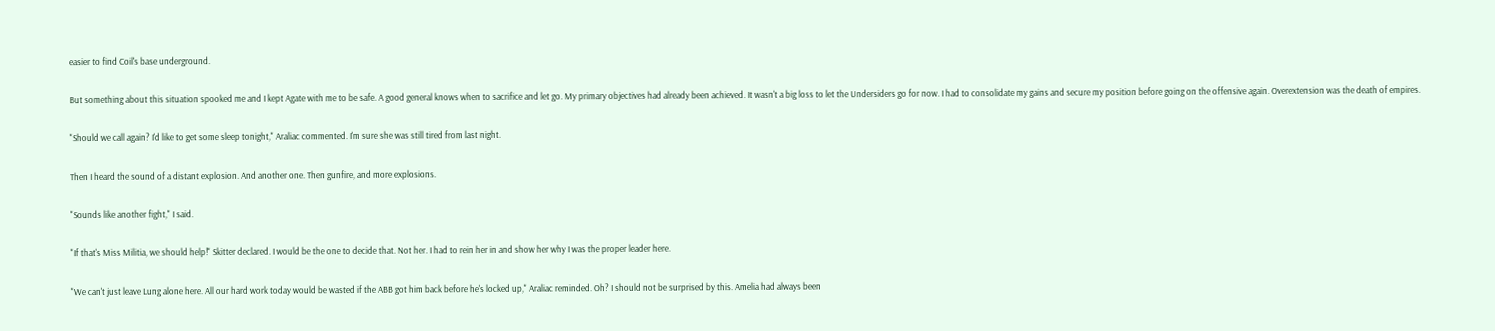easier to find Coil's base underground.

But something about this situation spooked me and I kept Agate with me to be safe. A good general knows when to sacrifice and let go. My primary objectives had already been achieved. It wasn't a big loss to let the Undersiders go for now. I had to consolidate my gains and secure my position before going on the offensive again. Overextension was the death of empires.

"Should we call again? I'd like to get some sleep tonight," Araliac commented. I'm sure she was still tired from last night.

Then I heard the sound of a distant explosion. And another one. Then gunfire, and more explosions.

"Sounds like another fight," I said.

"If that's Miss Militia, we should help!" Skitter declared. I would be the one to decide that. Not her. I had to rein her in and show her why I was the proper leader here.

"We can't just leave Lung alone here. All our hard work today would be wasted if the ABB got him back before he's locked up," Araliac reminded. Oh? I should not be surprised by this. Amelia had always been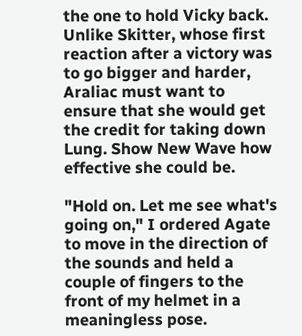the one to hold Vicky back. Unlike Skitter, whose first reaction after a victory was to go bigger and harder, Araliac must want to ensure that she would get the credit for taking down Lung. Show New Wave how effective she could be.

"Hold on. Let me see what's going on," I ordered Agate to move in the direction of the sounds and held a couple of fingers to the front of my helmet in a meaningless pose.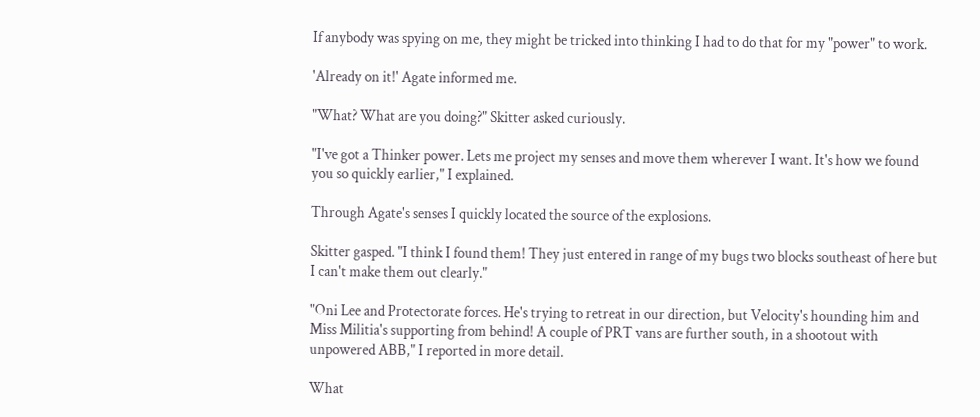If anybody was spying on me, they might be tricked into thinking I had to do that for my "power" to work.

'Already on it!' Agate informed me.

"What? What are you doing?" Skitter asked curiously.

"I've got a Thinker power. Lets me project my senses and move them wherever I want. It's how we found you so quickly earlier," I explained.

Through Agate's senses I quickly located the source of the explosions.

Skitter gasped. "I think I found them! They just entered in range of my bugs two blocks southeast of here but I can't make them out clearly."

"Oni Lee and Protectorate forces. He's trying to retreat in our direction, but Velocity's hounding him and Miss Militia's supporting from behind! A couple of PRT vans are further south, in a shootout with unpowered ABB," I reported in more detail.

What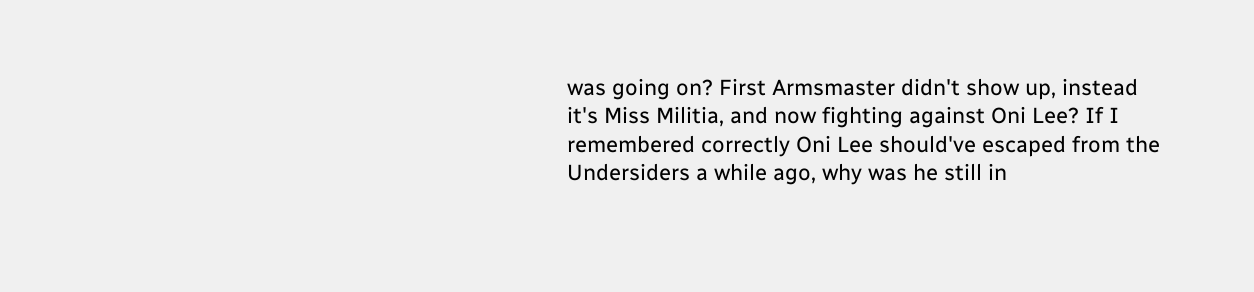was going on? First Armsmaster didn't show up, instead it's Miss Militia, and now fighting against Oni Lee? If I remembered correctly Oni Lee should've escaped from the Undersiders a while ago, why was he still in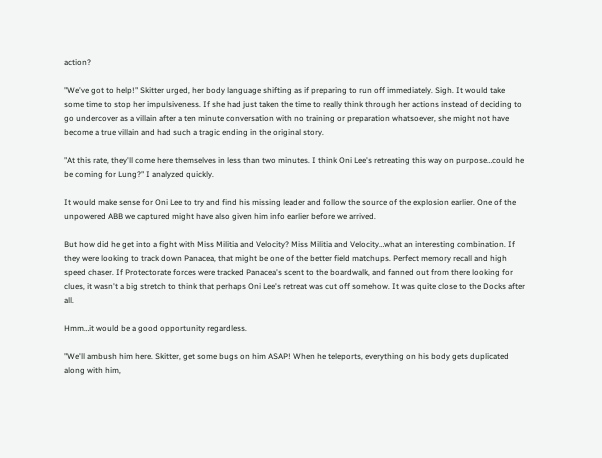action?

"We've got to help!" Skitter urged, her body language shifting as if preparing to run off immediately. Sigh. It would take some time to stop her impulsiveness. If she had just taken the time to really think through her actions instead of deciding to go undercover as a villain after a ten minute conversation with no training or preparation whatsoever, she might not have become a true villain and had such a tragic ending in the original story.

"At this rate, they'll come here themselves in less than two minutes. I think Oni Lee's retreating this way on purpose…could he be coming for Lung?" I analyzed quickly.

It would make sense for Oni Lee to try and find his missing leader and follow the source of the explosion earlier. One of the unpowered ABB we captured might have also given him info earlier before we arrived.

But how did he get into a fight with Miss Militia and Velocity? Miss Militia and Velocity…what an interesting combination. If they were looking to track down Panacea, that might be one of the better field matchups. Perfect memory recall and high speed chaser. If Protectorate forces were tracked Panacea's scent to the boardwalk, and fanned out from there looking for clues, it wasn't a big stretch to think that perhaps Oni Lee's retreat was cut off somehow. It was quite close to the Docks after all.

Hmm…it would be a good opportunity regardless.

"We'll ambush him here. Skitter, get some bugs on him ASAP! When he teleports, everything on his body gets duplicated along with him,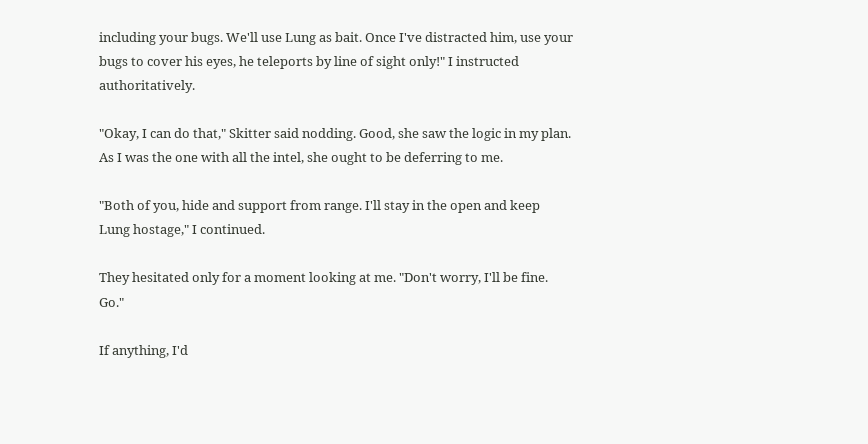including your bugs. We'll use Lung as bait. Once I've distracted him, use your bugs to cover his eyes, he teleports by line of sight only!" I instructed authoritatively.

"Okay, I can do that," Skitter said nodding. Good, she saw the logic in my plan. As I was the one with all the intel, she ought to be deferring to me.

"Both of you, hide and support from range. I'll stay in the open and keep Lung hostage," I continued.

They hesitated only for a moment looking at me. "Don't worry, I'll be fine. Go."

If anything, I'd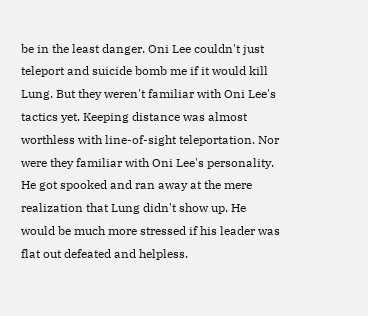be in the least danger. Oni Lee couldn't just teleport and suicide bomb me if it would kill Lung. But they weren't familiar with Oni Lee's tactics yet. Keeping distance was almost worthless with line-of-sight teleportation. Nor were they familiar with Oni Lee's personality. He got spooked and ran away at the mere realization that Lung didn't show up. He would be much more stressed if his leader was flat out defeated and helpless.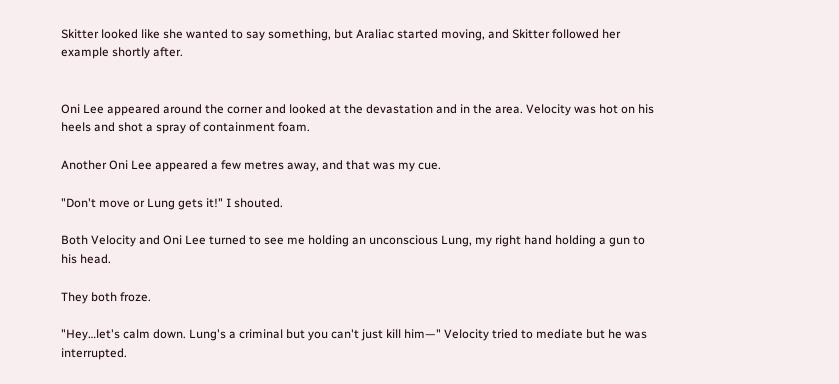Skitter looked like she wanted to say something, but Araliac started moving, and Skitter followed her example shortly after.


Oni Lee appeared around the corner and looked at the devastation and in the area. Velocity was hot on his heels and shot a spray of containment foam.

Another Oni Lee appeared a few metres away, and that was my cue.

"Don't move or Lung gets it!" I shouted.

Both Velocity and Oni Lee turned to see me holding an unconscious Lung, my right hand holding a gun to his head.

They both froze.

"Hey…let's calm down. Lung's a criminal but you can't just kill him—" Velocity tried to mediate but he was interrupted.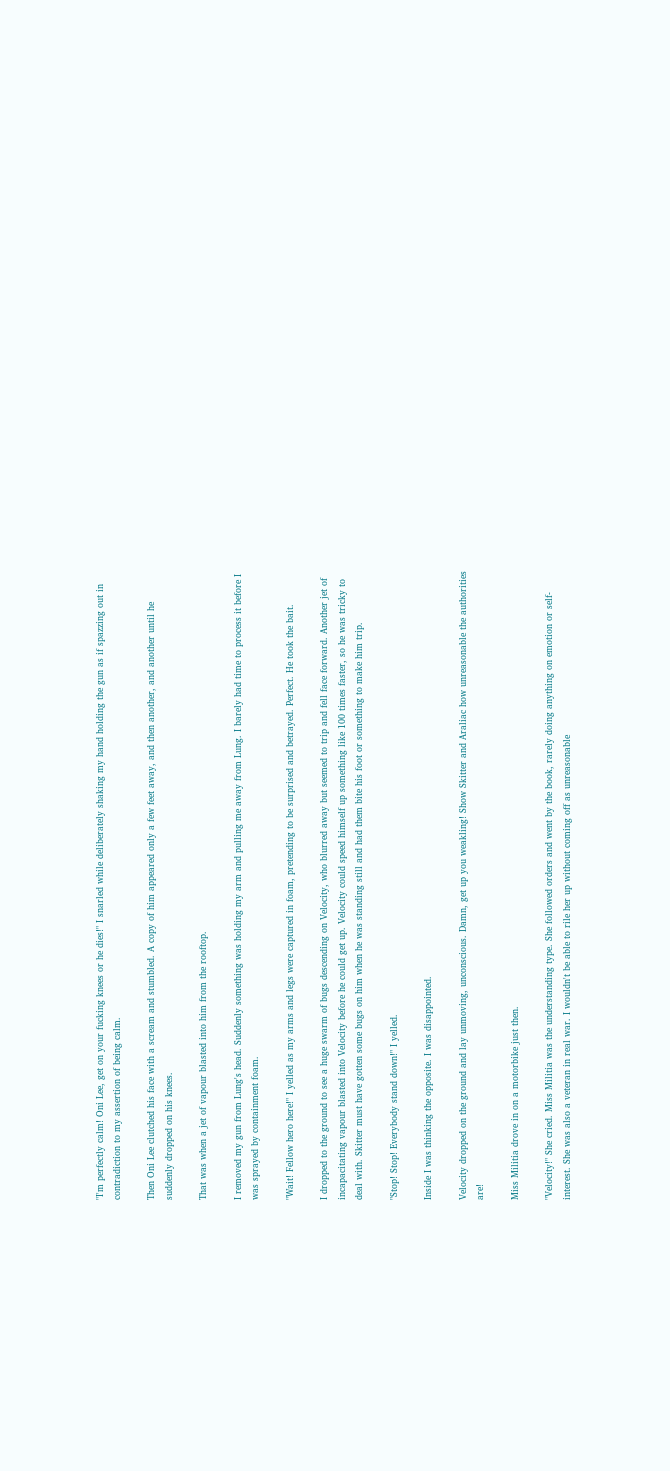"I'm perfectly calm! Oni Lee, get on your fucking knees or he dies!" I snarled while deliberately shaking my hand holding the gun as if spazzing out in contradiction to my assertion of being calm.

Then Oni Lee clutched his face with a scream and stumbled. A copy of him appeared only a few feet away, and then another, and another until he suddenly dropped on his knees.

That was when a jet of vapour blasted into him from the rooftop.

I removed my gun from Lung's head. Suddenly something was holding my arm and pulling me away from Lung. I barely had time to process it before I was sprayed by containment foam.

"Wait! Fellow hero here!" I yelled as my arms and legs were captured in foam, pretending to be surprised and betrayed. Perfect. He took the bait.

I dropped to the ground to see a huge swarm of bugs descending on Velocity, who blurred away but seemed to trip and fell face forward. Another jet of incapacitating vapour blasted into Velocity before he could get up. Velocity could speed himself up something like 100 times faster, so he was tricky to deal with. Skitter must have gotten some bugs on him when he was standing still and had them bite his foot or something to make him trip.

"Stop! Stop! Everybody stand down!" I yelled.

Inside I was thinking the opposite. I was disappointed.

Velocity dropped on the ground and lay unmoving, unconscious. Damn, get up you weakling! Show Skitter and Araliac how unreasonable the authorities are!

Miss Militia drove in on a motorbike just then.

"Velocity!" She cried. Miss Militia was the understanding type. She followed orders and went by the book, rarely doing anything on emotion or self-interest. She was also a veteran in real war. I wouldn't be able to rile her up without coming off as unreasonable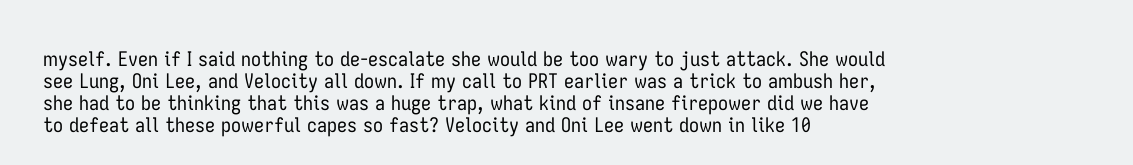myself. Even if I said nothing to de-escalate she would be too wary to just attack. She would see Lung, Oni Lee, and Velocity all down. If my call to PRT earlier was a trick to ambush her, she had to be thinking that this was a huge trap, what kind of insane firepower did we have to defeat all these powerful capes so fast? Velocity and Oni Lee went down in like 10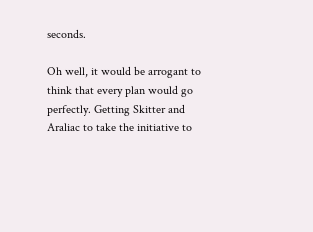seconds.

Oh well, it would be arrogant to think that every plan would go perfectly. Getting Skitter and Araliac to take the initiative to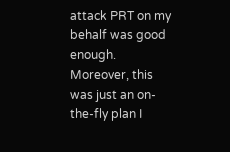attack PRT on my behalf was good enough. Moreover, this was just an on-the-fly plan I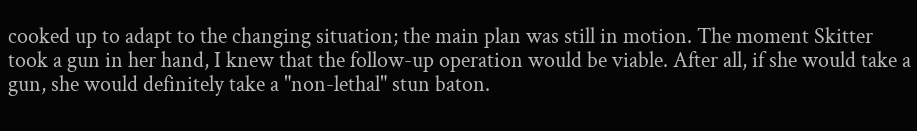cooked up to adapt to the changing situation; the main plan was still in motion. The moment Skitter took a gun in her hand, I knew that the follow-up operation would be viable. After all, if she would take a gun, she would definitely take a "non-lethal" stun baton.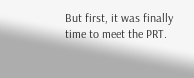But first, it was finally time to meet the PRT.